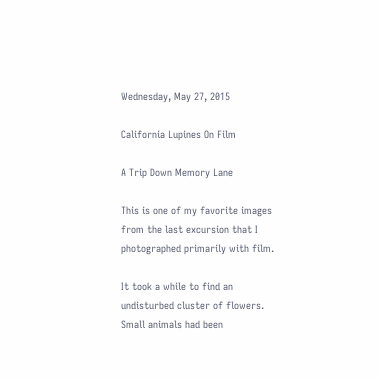Wednesday, May 27, 2015

California Lupines On Film

A Trip Down Memory Lane

This is one of my favorite images from the last excursion that I photographed primarily with film.

It took a while to find an undisturbed cluster of flowers. Small animals had been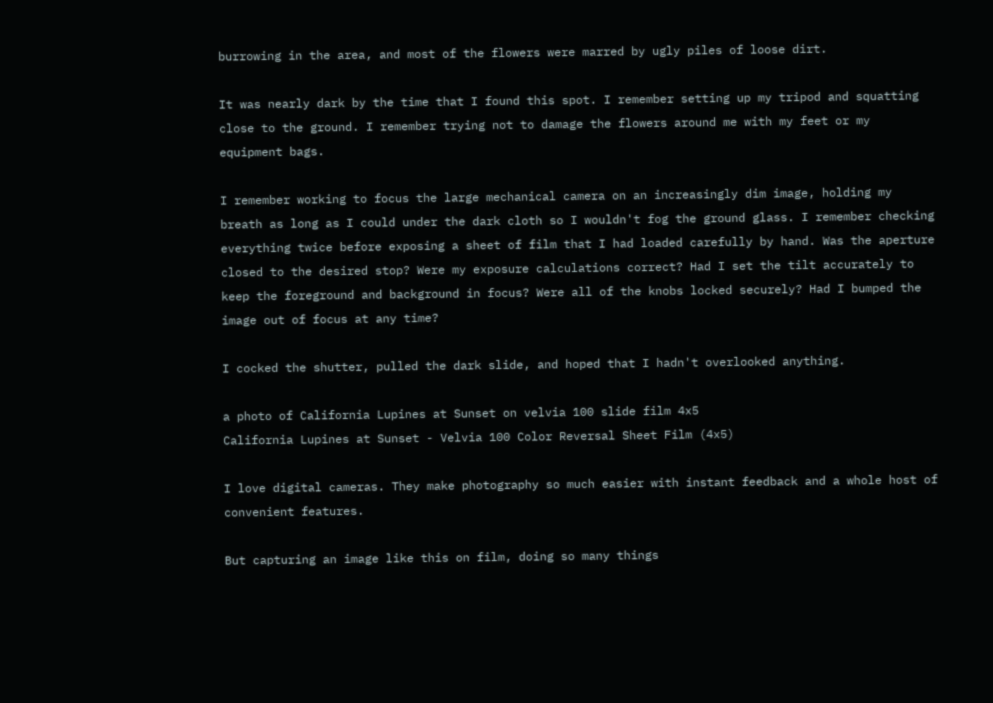burrowing in the area, and most of the flowers were marred by ugly piles of loose dirt.

It was nearly dark by the time that I found this spot. I remember setting up my tripod and squatting close to the ground. I remember trying not to damage the flowers around me with my feet or my equipment bags.

I remember working to focus the large mechanical camera on an increasingly dim image, holding my breath as long as I could under the dark cloth so I wouldn't fog the ground glass. I remember checking everything twice before exposing a sheet of film that I had loaded carefully by hand. Was the aperture closed to the desired stop? Were my exposure calculations correct? Had I set the tilt accurately to keep the foreground and background in focus? Were all of the knobs locked securely? Had I bumped the image out of focus at any time?

I cocked the shutter, pulled the dark slide, and hoped that I hadn't overlooked anything.

a photo of California Lupines at Sunset on velvia 100 slide film 4x5
California Lupines at Sunset - Velvia 100 Color Reversal Sheet Film (4x5)

I love digital cameras. They make photography so much easier with instant feedback and a whole host of convenient features.

But capturing an image like this on film, doing so many things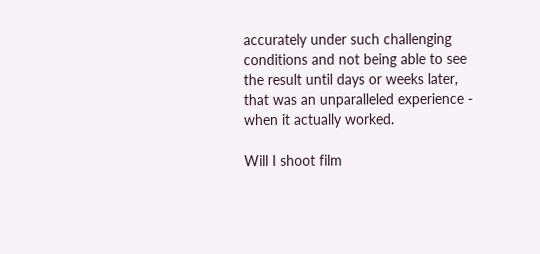accurately under such challenging conditions and not being able to see the result until days or weeks later, that was an unparalleled experience - when it actually worked.

Will I shoot film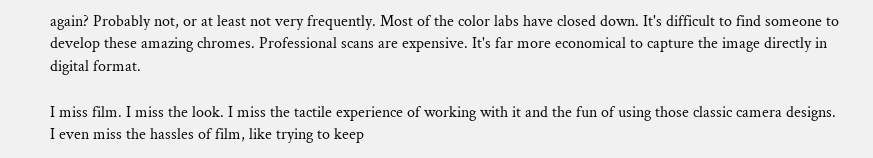again? Probably not, or at least not very frequently. Most of the color labs have closed down. It's difficult to find someone to develop these amazing chromes. Professional scans are expensive. It's far more economical to capture the image directly in digital format.

I miss film. I miss the look. I miss the tactile experience of working with it and the fun of using those classic camera designs. I even miss the hassles of film, like trying to keep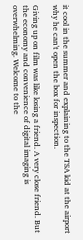it cool in the summer and explaining to the TSA kid at the airport why he can't open the box for inspection.

Giving up on film was like losing a friend. A very close friend. But the economy and convenience of digital imaging is overwhelming. Welcome to the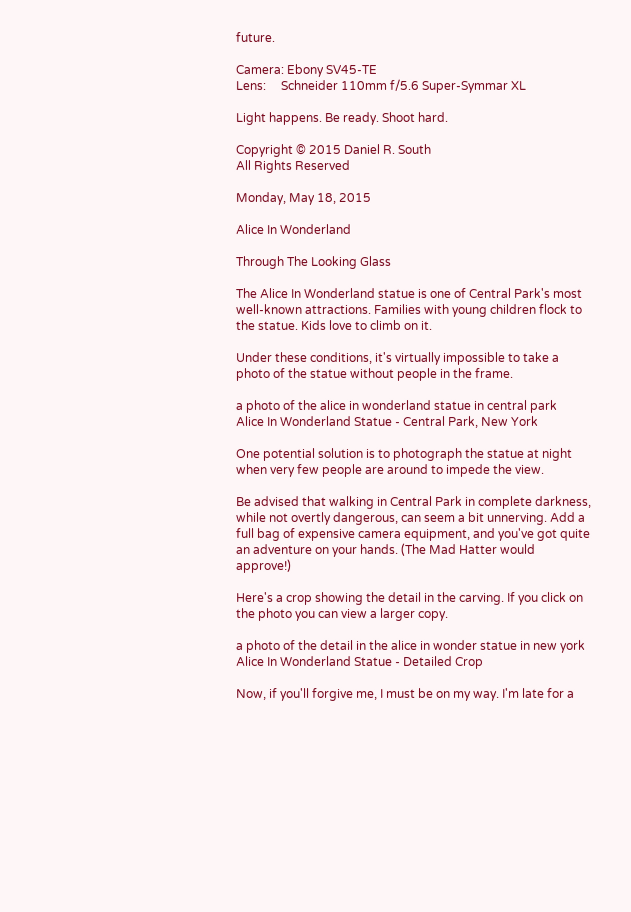future.

Camera: Ebony SV45-TE
Lens:     Schneider 110mm f/5.6 Super-Symmar XL

Light happens. Be ready. Shoot hard.

Copyright © 2015 Daniel R. South
All Rights Reserved

Monday, May 18, 2015

Alice In Wonderland

Through The Looking Glass

The Alice In Wonderland statue is one of Central Park's most well-known attractions. Families with young children flock to the statue. Kids love to climb on it.

Under these conditions, it's virtually impossible to take a photo of the statue without people in the frame.

a photo of the alice in wonderland statue in central park
Alice In Wonderland Statue - Central Park, New York

One potential solution is to photograph the statue at night when very few people are around to impede the view.

Be advised that walking in Central Park in complete darkness, while not overtly dangerous, can seem a bit unnerving. Add a full bag of expensive camera equipment, and you've got quite an adventure on your hands. (The Mad Hatter would approve!)

Here's a crop showing the detail in the carving. If you click on the photo you can view a larger copy.

a photo of the detail in the alice in wonder statue in new york
Alice In Wonderland Statue - Detailed Crop

Now, if you'll forgive me, I must be on my way. I'm late for a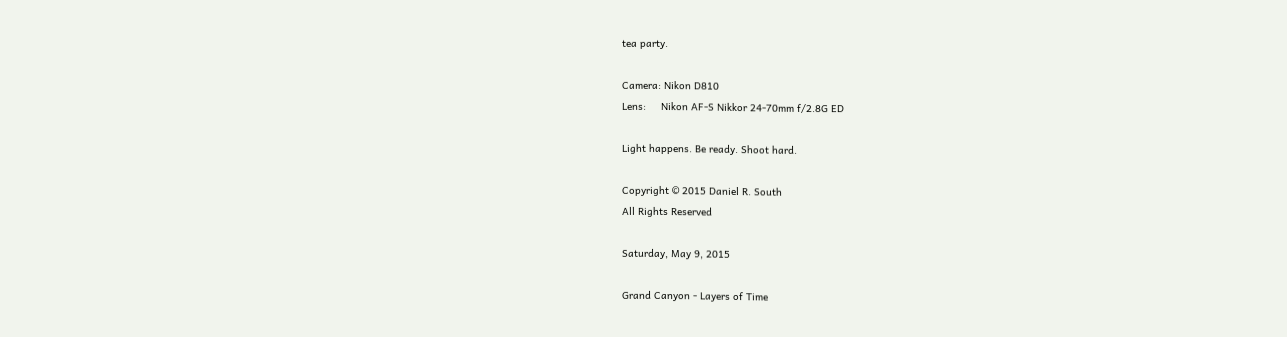tea party.

Camera: Nikon D810
Lens:     Nikon AF-S Nikkor 24-70mm f/2.8G ED

Light happens. Be ready. Shoot hard.

Copyright © 2015 Daniel R. South
All Rights Reserved

Saturday, May 9, 2015

Grand Canyon - Layers of Time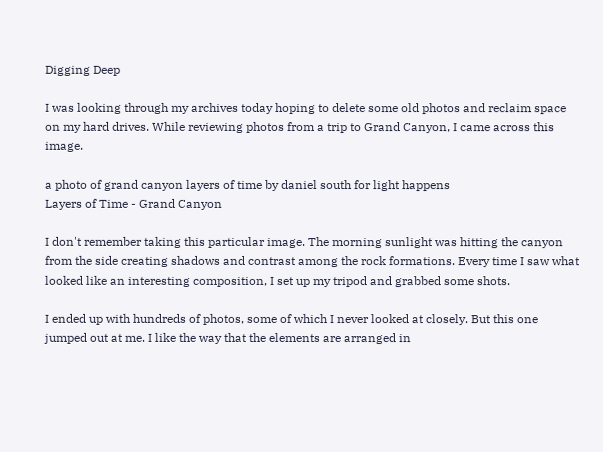Digging Deep

I was looking through my archives today hoping to delete some old photos and reclaim space on my hard drives. While reviewing photos from a trip to Grand Canyon, I came across this image.

a photo of grand canyon layers of time by daniel south for light happens
Layers of Time - Grand Canyon

I don't remember taking this particular image. The morning sunlight was hitting the canyon from the side creating shadows and contrast among the rock formations. Every time I saw what looked like an interesting composition, I set up my tripod and grabbed some shots.

I ended up with hundreds of photos, some of which I never looked at closely. But this one jumped out at me. I like the way that the elements are arranged in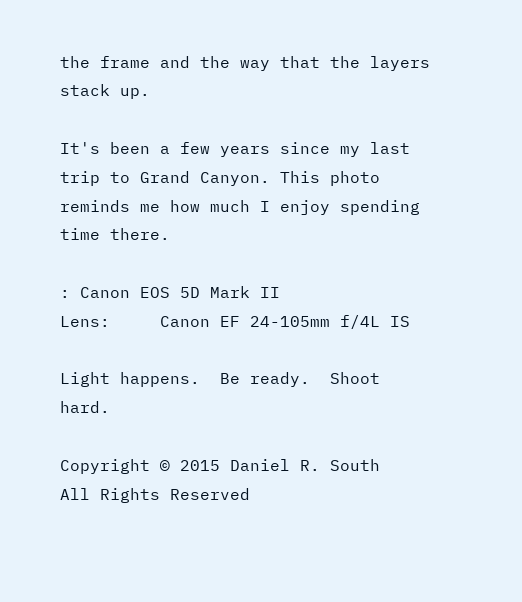the frame and the way that the layers stack up.

It's been a few years since my last trip to Grand Canyon. This photo reminds me how much I enjoy spending time there.

: Canon EOS 5D Mark II
Lens:     Canon EF 24-105mm f/4L IS

Light happens.  Be ready.  Shoot hard.

Copyright © 2015 Daniel R. South
All Rights Reserved